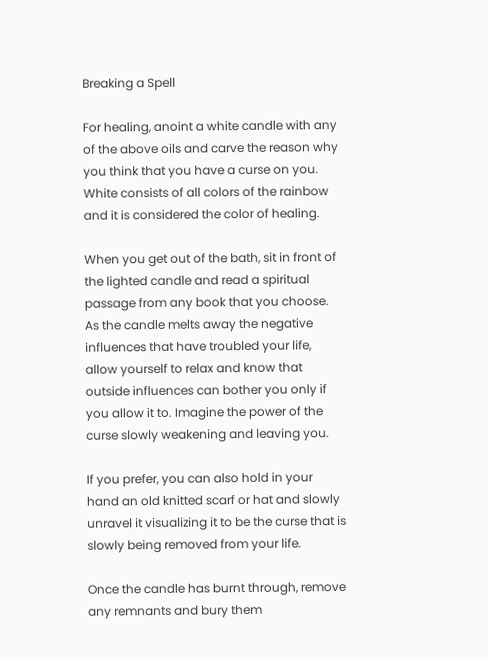Breaking a Spell

For healing, anoint a white candle with any of the above oils and carve the reason why you think that you have a curse on you. White consists of all colors of the rainbow and it is considered the color of healing.

When you get out of the bath, sit in front of the lighted candle and read a spiritual passage from any book that you choose. As the candle melts away the negative influences that have troubled your life, allow yourself to relax and know that outside influences can bother you only if you allow it to. Imagine the power of the curse slowly weakening and leaving you.

If you prefer, you can also hold in your hand an old knitted scarf or hat and slowly unravel it visualizing it to be the curse that is slowly being removed from your life.

Once the candle has burnt through, remove any remnants and bury them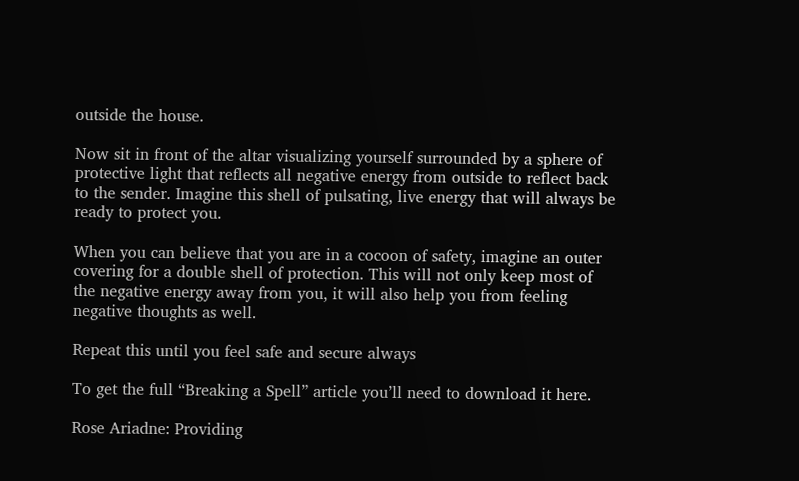outside the house.

Now sit in front of the altar visualizing yourself surrounded by a sphere of protective light that reflects all negative energy from outside to reflect back to the sender. Imagine this shell of pulsating, live energy that will always be ready to protect you.

When you can believe that you are in a cocoon of safety, imagine an outer covering for a double shell of protection. This will not only keep most of the negative energy away from you, it will also help you from feeling negative thoughts as well.

Repeat this until you feel safe and secure always

To get the full “Breaking a Spell” article you’ll need to download it here.

Rose Ariadne: Providing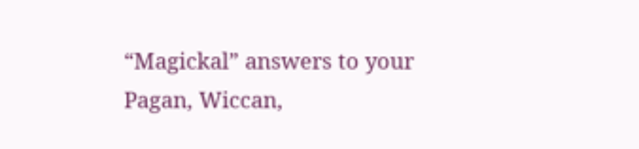“Magickal” answers to your Pagan, Wiccan,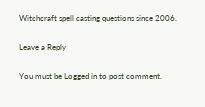Witchcraft spell casting questions since 2006.

Leave a Reply

You must be Logged in to post comment.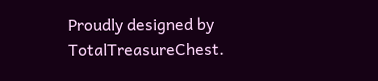Proudly designed by TotalTreasureChest.